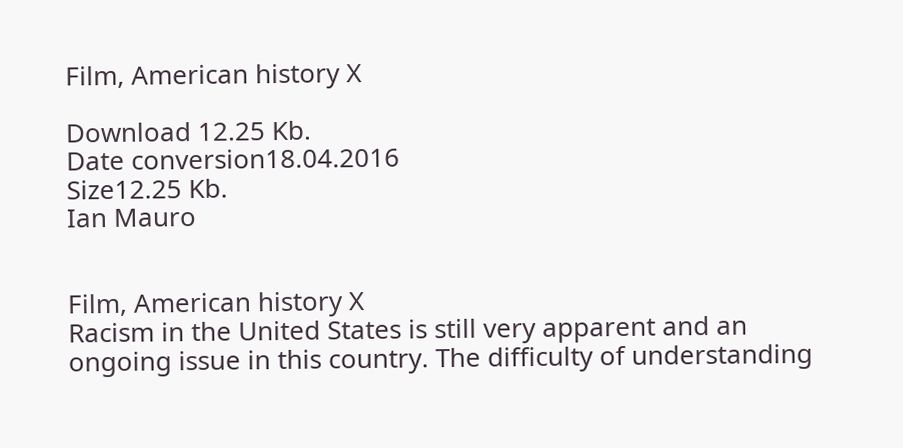Film, American history X

Download 12.25 Kb.
Date conversion18.04.2016
Size12.25 Kb.
Ian Mauro


Film, American history X
Racism in the United States is still very apparent and an ongoing issue in this country. The difficulty of understanding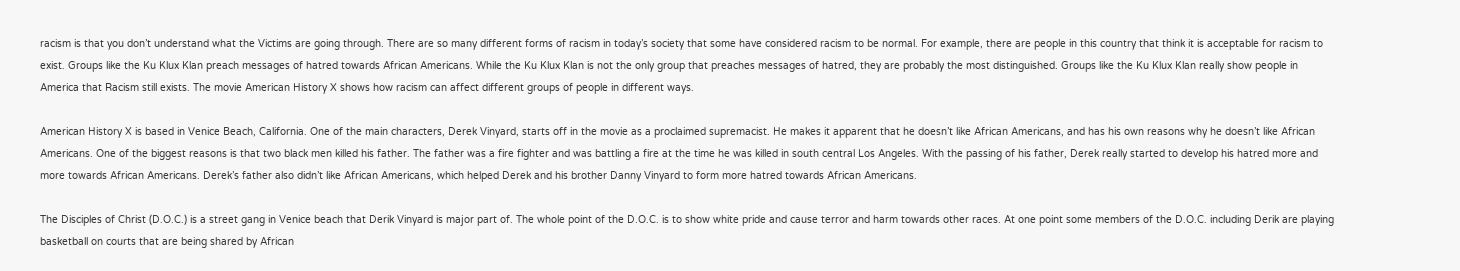racism is that you don’t understand what the Victims are going through. There are so many different forms of racism in today’s society that some have considered racism to be normal. For example, there are people in this country that think it is acceptable for racism to exist. Groups like the Ku Klux Klan preach messages of hatred towards African Americans. While the Ku Klux Klan is not the only group that preaches messages of hatred, they are probably the most distinguished. Groups like the Ku Klux Klan really show people in America that Racism still exists. The movie American History X shows how racism can affect different groups of people in different ways.

American History X is based in Venice Beach, California. One of the main characters, Derek Vinyard, starts off in the movie as a proclaimed supremacist. He makes it apparent that he doesn’t like African Americans, and has his own reasons why he doesn’t like African Americans. One of the biggest reasons is that two black men killed his father. The father was a fire fighter and was battling a fire at the time he was killed in south central Los Angeles. With the passing of his father, Derek really started to develop his hatred more and more towards African Americans. Derek’s father also didn’t like African Americans, which helped Derek and his brother Danny Vinyard to form more hatred towards African Americans.

The Disciples of Christ (D.O.C.) is a street gang in Venice beach that Derik Vinyard is major part of. The whole point of the D.O.C. is to show white pride and cause terror and harm towards other races. At one point some members of the D.O.C. including Derik are playing basketball on courts that are being shared by African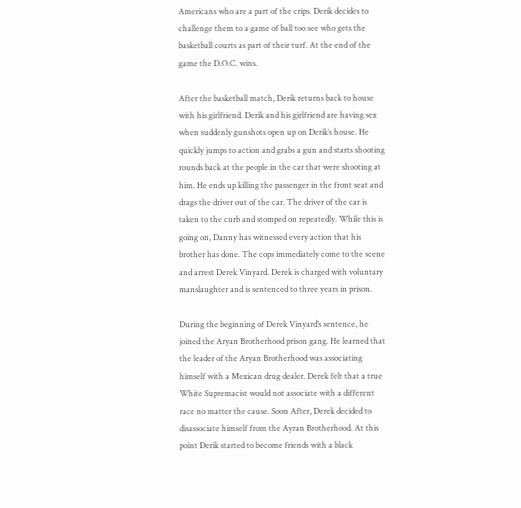Americans who are a part of the crips. Derik decides to challenge them to a game of ball too see who gets the basketball courts as part of their turf. At the end of the game the D.O.C. wins.

After the basketball match, Derik returns back to house with his girlfriend. Derik and his girlfriend are having sex when suddenly gunshots open up on Derik’s house. He quickly jumps to action and grabs a gun and starts shooting rounds back at the people in the car that were shooting at him. He ends up killing the passenger in the front seat and drags the driver out of the car. The driver of the car is taken to the curb and stomped on repeatedly. While this is going on, Danny has witnessed every action that his brother has done. The cops immediately come to the scene and arrest Derek Vinyard. Derek is charged with voluntary manslaughter and is sentenced to three years in prison.

During the beginning of Derek Vinyard’s sentence, he joined the Aryan Brotherhood prison gang. He learned that the leader of the Aryan Brotherhood was associating himself with a Mexican drug dealer. Derek felt that a true White Supremacist would not associate with a different race no matter the cause. Soon After, Derek decided to disassociate himself from the Ayran Brotherhood. At this point Derik started to become friends with a black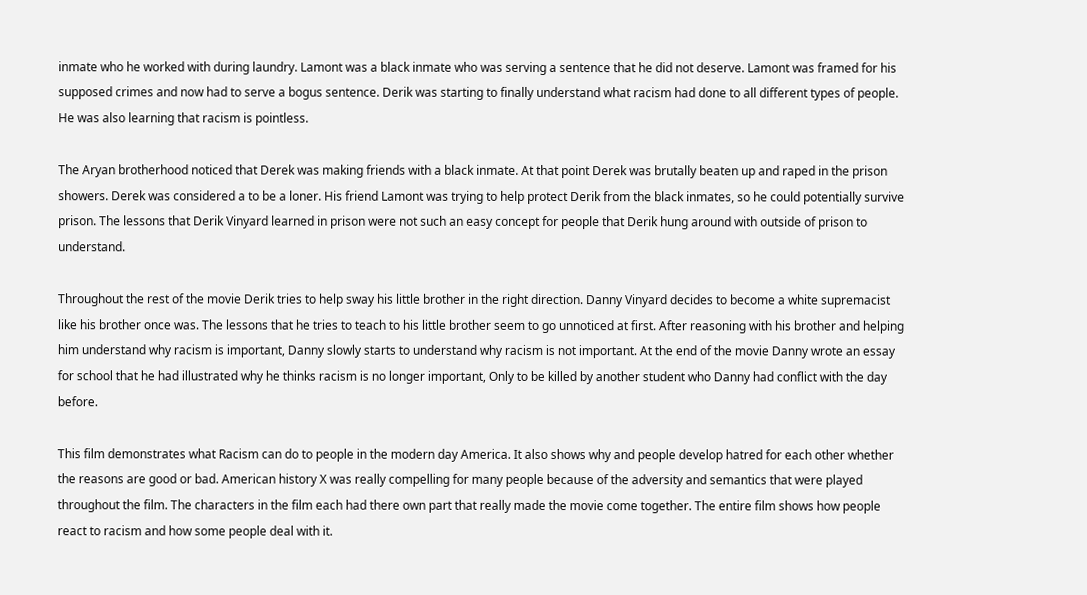inmate who he worked with during laundry. Lamont was a black inmate who was serving a sentence that he did not deserve. Lamont was framed for his supposed crimes and now had to serve a bogus sentence. Derik was starting to finally understand what racism had done to all different types of people. He was also learning that racism is pointless.

The Aryan brotherhood noticed that Derek was making friends with a black inmate. At that point Derek was brutally beaten up and raped in the prison showers. Derek was considered a to be a loner. His friend Lamont was trying to help protect Derik from the black inmates, so he could potentially survive prison. The lessons that Derik Vinyard learned in prison were not such an easy concept for people that Derik hung around with outside of prison to understand.

Throughout the rest of the movie Derik tries to help sway his little brother in the right direction. Danny Vinyard decides to become a white supremacist like his brother once was. The lessons that he tries to teach to his little brother seem to go unnoticed at first. After reasoning with his brother and helping him understand why racism is important, Danny slowly starts to understand why racism is not important. At the end of the movie Danny wrote an essay for school that he had illustrated why he thinks racism is no longer important, Only to be killed by another student who Danny had conflict with the day before.

This film demonstrates what Racism can do to people in the modern day America. It also shows why and people develop hatred for each other whether the reasons are good or bad. American history X was really compelling for many people because of the adversity and semantics that were played throughout the film. The characters in the film each had there own part that really made the movie come together. The entire film shows how people react to racism and how some people deal with it.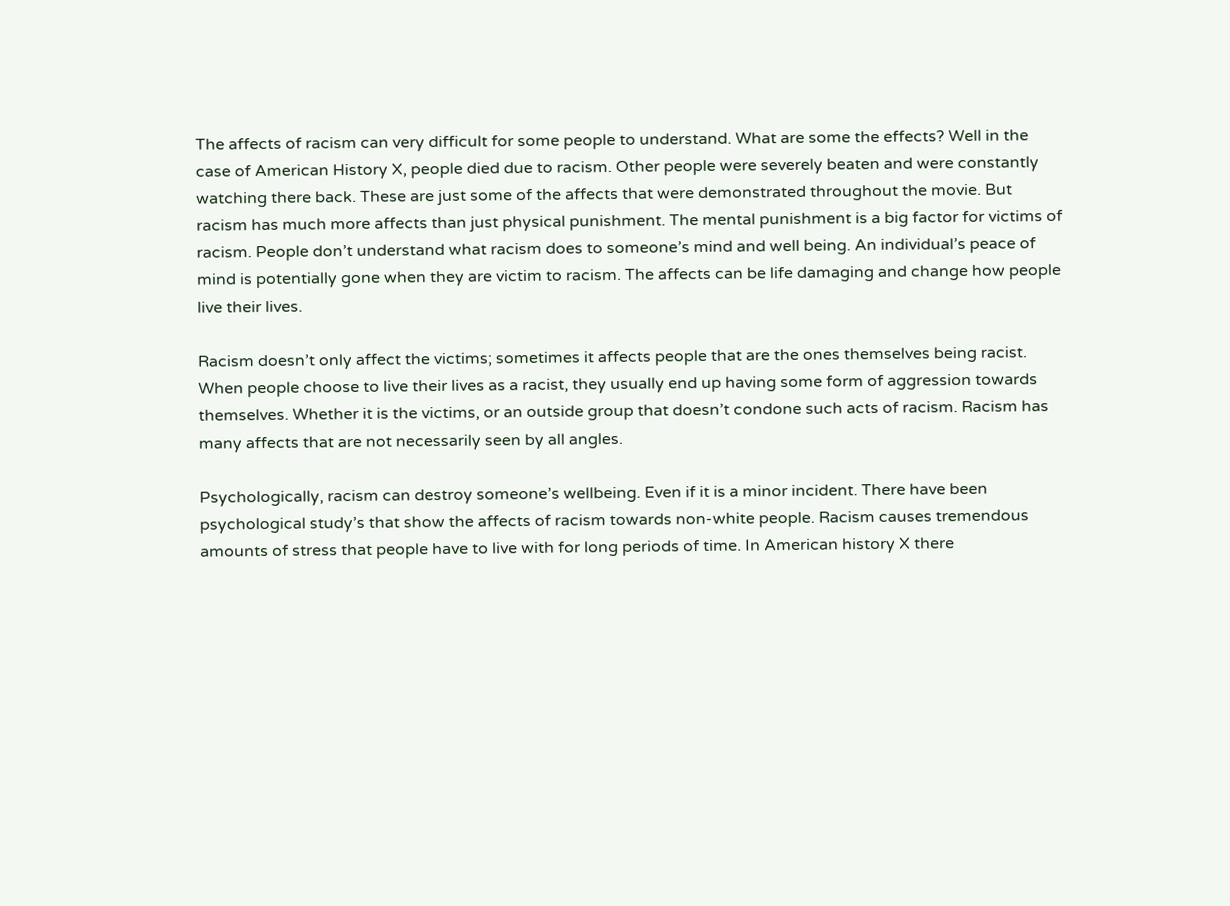The affects of racism can very difficult for some people to understand. What are some the effects? Well in the case of American History X, people died due to racism. Other people were severely beaten and were constantly watching there back. These are just some of the affects that were demonstrated throughout the movie. But racism has much more affects than just physical punishment. The mental punishment is a big factor for victims of racism. People don’t understand what racism does to someone’s mind and well being. An individual’s peace of mind is potentially gone when they are victim to racism. The affects can be life damaging and change how people live their lives.

Racism doesn’t only affect the victims; sometimes it affects people that are the ones themselves being racist. When people choose to live their lives as a racist, they usually end up having some form of aggression towards themselves. Whether it is the victims, or an outside group that doesn’t condone such acts of racism. Racism has many affects that are not necessarily seen by all angles.

Psychologically, racism can destroy someone’s wellbeing. Even if it is a minor incident. There have been psychological study’s that show the affects of racism towards non-white people. Racism causes tremendous amounts of stress that people have to live with for long periods of time. In American history X there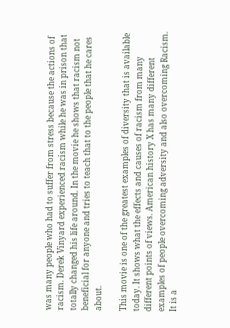was many people who had to suffer from stress because the actions of racism. Derek Vinyard experienced racism while he was in prison that totally changed his life around. In the movie he shows that racism not beneficial for anyone and tries to teach that to the people that he cares about.

This movie is one of the greatest examples of diversity that is available today. It shows what the effects and causes of racism from many different points of views. American history X has many different examples of people overcoming adversity and also overcoming Racism. It is a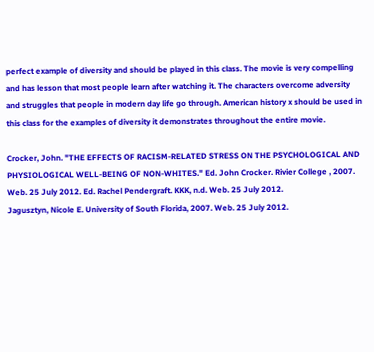perfect example of diversity and should be played in this class. The movie is very compelling and has lesson that most people learn after watching it. The characters overcome adversity and struggles that people in modern day life go through. American history x should be used in this class for the examples of diversity it demonstrates throughout the entire movie.

Crocker, John. "THE EFFECTS OF RACISM-RELATED STRESS ON THE PSYCHOLOGICAL AND PHYSIOLOGICAL WELL-BEING OF NON-WHITES." Ed. John Crocker. Rivier College , 2007. Web. 25 July 2012. Ed. Rachel Pendergraft. KKK, n.d. Web. 25 July 2012.
Jagusztyn, Nicole E. University of South Florida, 2007. Web. 25 July 2012.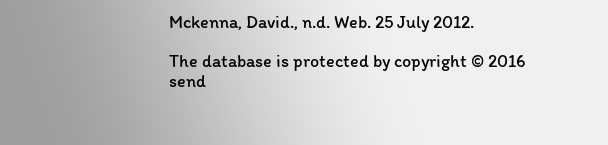Mckenna, David., n.d. Web. 25 July 2012.

The database is protected by copyright © 2016
send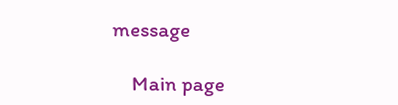message

    Main page